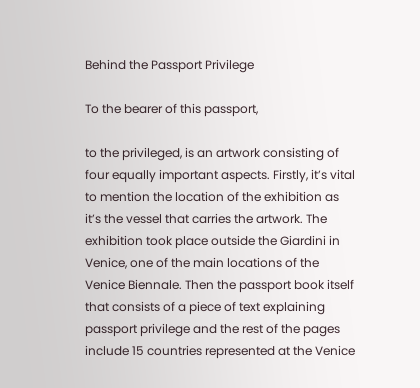Behind the Passport Privilege

To the bearer of this passport,

to the privileged, is an artwork consisting of four equally important aspects. Firstly, it’s vital to mention the location of the exhibition as it’s the vessel that carries the artwork. The exhibition took place outside the Giardini in Venice, one of the main locations of the Venice Biennale. Then the passport book itself that consists of a piece of text explaining passport privilege and the rest of the pages include 15 countries represented at the Venice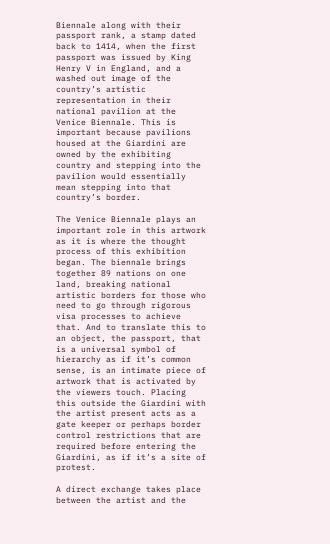Biennale along with their passport rank, a stamp dated back to 1414, when the first passport was issued by King Henry V in England, and a washed out image of the country’s artistic representation in their national pavilion at the Venice Biennale. This is important because pavilions housed at the Giardini are owned by the exhibiting country and stepping into the pavilion would essentially mean stepping into that country’s border.

The Venice Biennale plays an important role in this artwork as it is where the thought process of this exhibition began. The biennale brings together 89 nations on one land, breaking national artistic borders for those who need to go through rigorous visa processes to achieve that. And to translate this to an object, the passport, that is a universal symbol of hierarchy as if it’s common sense, is an intimate piece of artwork that is activated by the viewers touch. Placing this outside the Giardini with the artist present acts as a gate keeper or perhaps border control restrictions that are required before entering the Giardini, as if it’s a site of protest.

A direct exchange takes place between the artist and the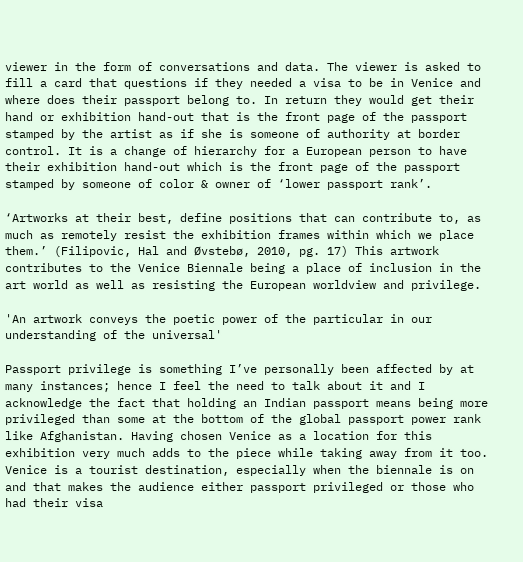viewer in the form of conversations and data. The viewer is asked to fill a card that questions if they needed a visa to be in Venice and where does their passport belong to. In return they would get their hand or exhibition hand-out that is the front page of the passport stamped by the artist as if she is someone of authority at border control. It is a change of hierarchy for a European person to have their exhibition hand-out which is the front page of the passport stamped by someone of color & owner of ‘lower passport rank’.

‘Artworks at their best, define positions that can contribute to, as much as remotely resist the exhibition frames within which we place them.’ (Filipovic, Hal and Øvstebø, 2010, pg. 17) This artwork contributes to the Venice Biennale being a place of inclusion in the art world as well as resisting the European worldview and privilege.

'An artwork conveys the poetic power of the particular in our understanding of the universal'

Passport privilege is something I’ve personally been affected by at many instances; hence I feel the need to talk about it and I acknowledge the fact that holding an Indian passport means being more privileged than some at the bottom of the global passport power rank like Afghanistan. Having chosen Venice as a location for this exhibition very much adds to the piece while taking away from it too. Venice is a tourist destination, especially when the biennale is on and that makes the audience either passport privileged or those who had their visa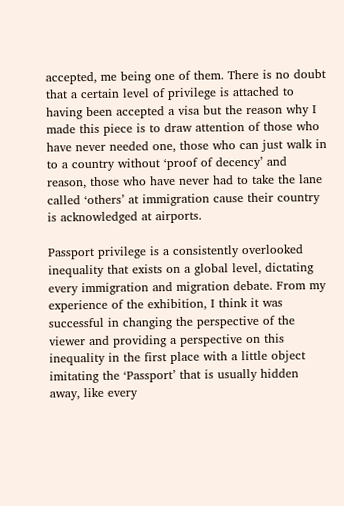accepted, me being one of them. There is no doubt that a certain level of privilege is attached to having been accepted a visa but the reason why I made this piece is to draw attention of those who have never needed one, those who can just walk in to a country without ‘proof of decency’ and reason, those who have never had to take the lane called ‘others’ at immigration cause their country is acknowledged at airports.

Passport privilege is a consistently overlooked inequality that exists on a global level, dictating every immigration and migration debate. From my experience of the exhibition, I think it was successful in changing the perspective of the viewer and providing a perspective on this inequality in the first place with a little object imitating the ‘Passport’ that is usually hidden away, like every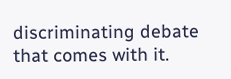discriminating debate that comes with it.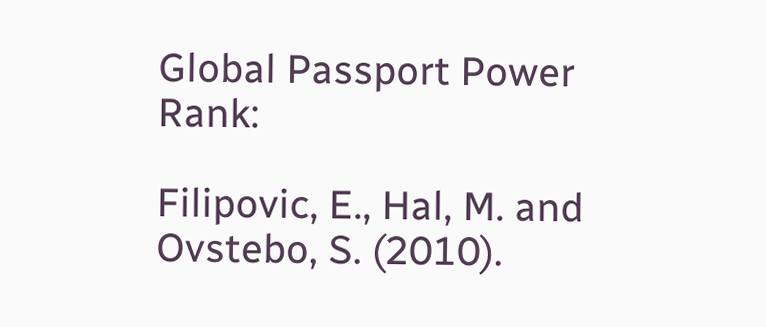Global Passport Power Rank:

Filipovic, E., Hal, M. and Ovstebo, S. (2010).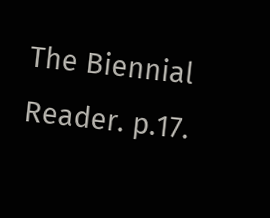The Biennial Reader. p.17.